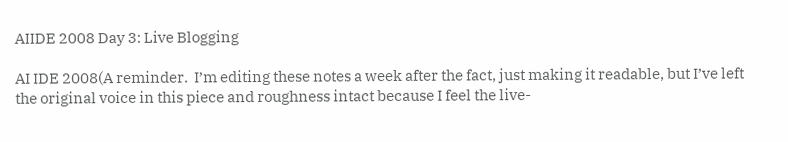AIIDE 2008 Day 3: Live Blogging

AI IDE 2008(A reminder.  I’m editing these notes a week after the fact, just making it readable, but I’ve left the original voice in this piece and roughness intact because I feel the live-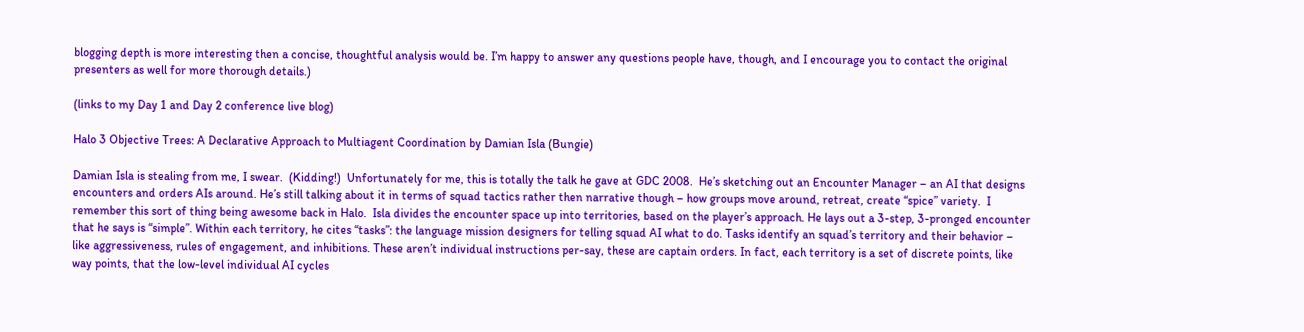blogging depth is more interesting then a concise, thoughtful analysis would be. I’m happy to answer any questions people have, though, and I encourage you to contact the original presenters as well for more thorough details.)

(links to my Day 1 and Day 2 conference live blog)

Halo 3 Objective Trees: A Declarative Approach to Multiagent Coordination by Damian Isla (Bungie)

Damian Isla is stealing from me, I swear.  (Kidding!)  Unfortunately for me, this is totally the talk he gave at GDC 2008.  He’s sketching out an Encounter Manager – an AI that designs encounters and orders AIs around. He’s still talking about it in terms of squad tactics rather then narrative though – how groups move around, retreat, create “spice” variety.  I remember this sort of thing being awesome back in Halo.  Isla divides the encounter space up into territories, based on the player’s approach. He lays out a 3-step, 3-pronged encounter that he says is “simple”. Within each territory, he cites “tasks”: the language mission designers for telling squad AI what to do. Tasks identify an squad’s territory and their behavior – like aggressiveness, rules of engagement, and inhibitions. These aren’t individual instructions per-say, these are captain orders. In fact, each territory is a set of discrete points, like way points, that the low-level individual AI cycles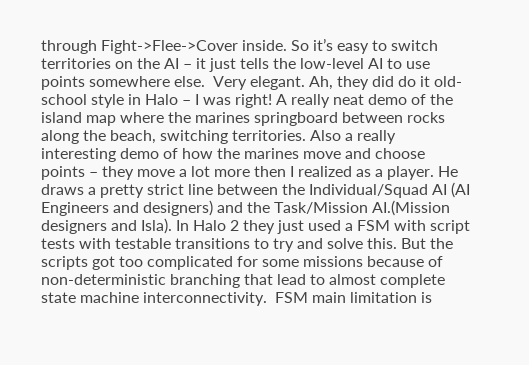through Fight->Flee->Cover inside. So it’s easy to switch territories on the AI – it just tells the low-level AI to use points somewhere else.  Very elegant. Ah, they did do it old-school style in Halo – I was right! A really neat demo of the island map where the marines springboard between rocks along the beach, switching territories. Also a really interesting demo of how the marines move and choose points – they move a lot more then I realized as a player. He draws a pretty strict line between the Individual/Squad AI (AI Engineers and designers) and the Task/Mission AI.(Mission designers and Isla). In Halo 2 they just used a FSM with script tests with testable transitions to try and solve this. But the scripts got too complicated for some missions because of non-deterministic branching that lead to almost complete state machine interconnectivity.  FSM main limitation is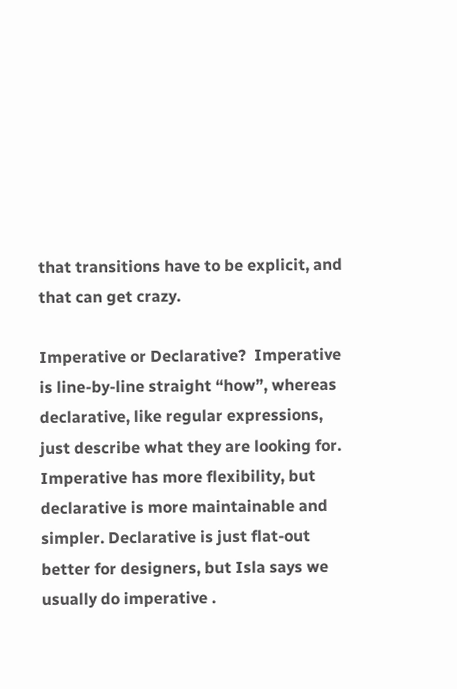that transitions have to be explicit, and that can get crazy.

Imperative or Declarative?  Imperative is line-by-line straight “how”, whereas declarative, like regular expressions, just describe what they are looking for. Imperative has more flexibility, but declarative is more maintainable and simpler. Declarative is just flat-out better for designers, but Isla says we usually do imperative .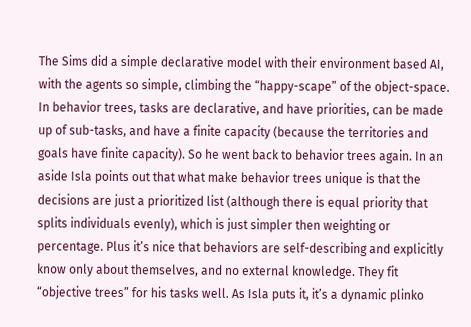The Sims did a simple declarative model with their environment based AI, with the agents so simple, climbing the “happy-scape” of the object-space. In behavior trees, tasks are declarative, and have priorities, can be made up of sub-tasks, and have a finite capacity (because the territories and goals have finite capacity). So he went back to behavior trees again. In an aside Isla points out that what make behavior trees unique is that the decisions are just a prioritized list (although there is equal priority that splits individuals evenly), which is just simpler then weighting or percentage. Plus it’s nice that behaviors are self-describing and explicitly know only about themselves, and no external knowledge. They fit “objective trees” for his tasks well. As Isla puts it, it’s a dynamic plinko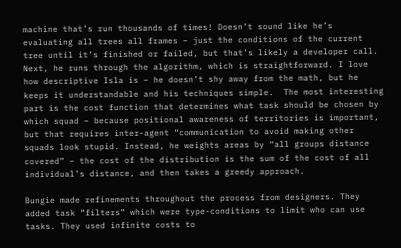machine that’s run thousands of times! Doesn’t sound like he’s evaluating all trees all frames – just the conditions of the current tree until it’s finished or failed, but that’s likely a developer call. Next, he runs through the algorithm, which is straightforward. I love how descriptive Isla is – he doesn’t shy away from the math, but he keeps it understandable and his techniques simple.  The most interesting part is the cost function that determines what task should be chosen by which squad – because positional awareness of territories is important, but that requires inter-agent “communication to avoid making other squads look stupid. Instead, he weights areas by “all groups distance covered” – the cost of the distribution is the sum of the cost of all individual’s distance, and then takes a greedy approach.

Bungie made refinements throughout the process from designers. They added task “filters” which were type-conditions to limit who can use tasks. They used infinite costs to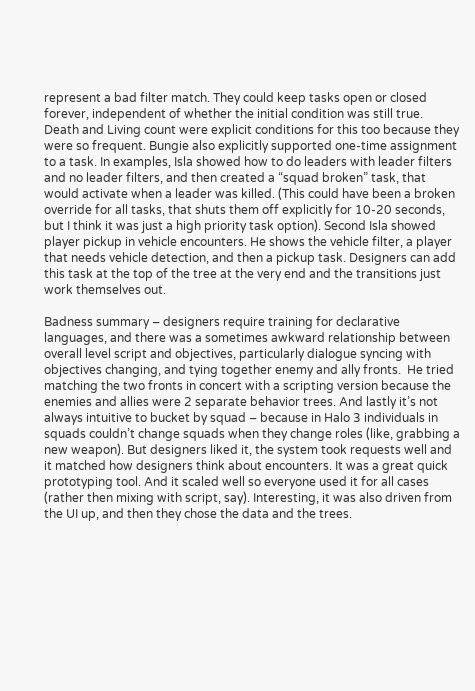represent a bad filter match. They could keep tasks open or closed forever, independent of whether the initial condition was still true. Death and Living count were explicit conditions for this too because they were so frequent. Bungie also explicitly supported one-time assignment to a task. In examples, Isla showed how to do leaders with leader filters and no leader filters, and then created a “squad broken” task, that would activate when a leader was killed. (This could have been a broken override for all tasks, that shuts them off explicitly for 10-20 seconds, but I think it was just a high priority task option). Second Isla showed player pickup in vehicle encounters. He shows the vehicle filter, a player that needs vehicle detection, and then a pickup task. Designers can add this task at the top of the tree at the very end and the transitions just work themselves out.

Badness summary – designers require training for declarative languages, and there was a sometimes awkward relationship between overall level script and objectives, particularly dialogue syncing with objectives changing, and tying together enemy and ally fronts.  He tried matching the two fronts in concert with a scripting version because the enemies and allies were 2 separate behavior trees. And lastly it’s not always intuitive to bucket by squad – because in Halo 3 individuals in squads couldn’t change squads when they change roles (like, grabbing a new weapon). But designers liked it, the system took requests well and it matched how designers think about encounters. It was a great quick prototyping tool. And it scaled well so everyone used it for all cases (rather then mixing with script, say). Interesting, it was also driven from the UI up, and then they chose the data and the trees.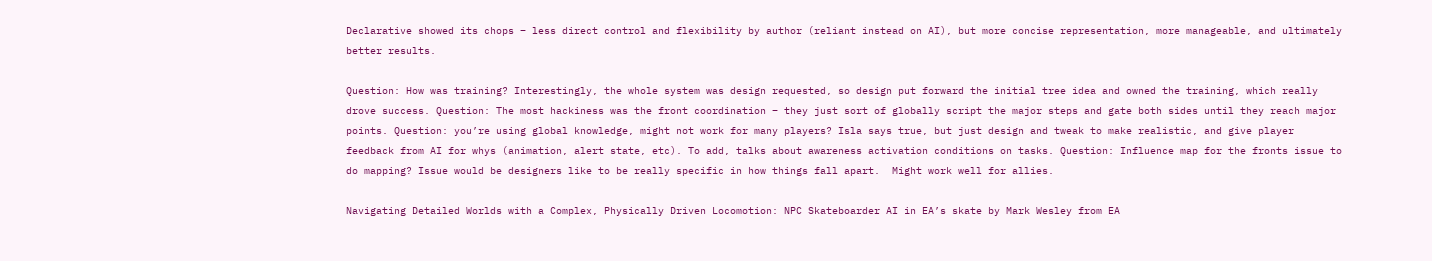Declarative showed its chops – less direct control and flexibility by author (reliant instead on AI), but more concise representation, more manageable, and ultimately better results.

Question: How was training? Interestingly, the whole system was design requested, so design put forward the initial tree idea and owned the training, which really drove success. Question: The most hackiness was the front coordination – they just sort of globally script the major steps and gate both sides until they reach major points. Question: you’re using global knowledge, might not work for many players? Isla says true, but just design and tweak to make realistic, and give player feedback from AI for whys (animation, alert state, etc). To add, talks about awareness activation conditions on tasks. Question: Influence map for the fronts issue to do mapping? Issue would be designers like to be really specific in how things fall apart.  Might work well for allies.

Navigating Detailed Worlds with a Complex, Physically Driven Locomotion: NPC Skateboarder AI in EA’s skate by Mark Wesley from EA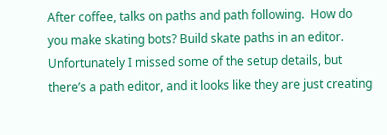After coffee, talks on paths and path following.  How do you make skating bots? Build skate paths in an editor. Unfortunately I missed some of the setup details, but there’s a path editor, and it looks like they are just creating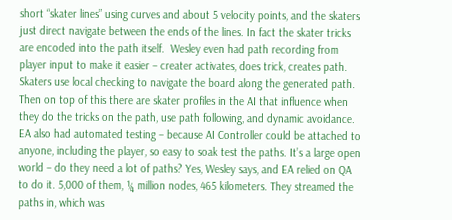short “skater lines” using curves and about 5 velocity points, and the skaters just direct navigate between the ends of the lines. In fact the skater tricks are encoded into the path itself.  Wesley even had path recording from player input to make it easier – creater activates, does trick, creates path. Skaters use local checking to navigate the board along the generated path. Then on top of this there are skater profiles in the AI that influence when they do the tricks on the path, use path following, and dynamic avoidance. EA also had automated testing – because AI Controller could be attached to anyone, including the player, so easy to soak test the paths. It’s a large open world – do they need a lot of paths? Yes, Wesley says, and EA relied on QA to do it. 5,000 of them, ¼ million nodes, 465 kilometers. They streamed the paths in, which was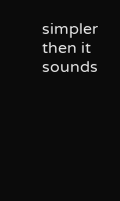simpler then it sounds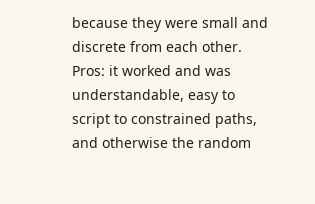because they were small and discrete from each other. Pros: it worked and was understandable, easy to script to constrained paths, and otherwise the random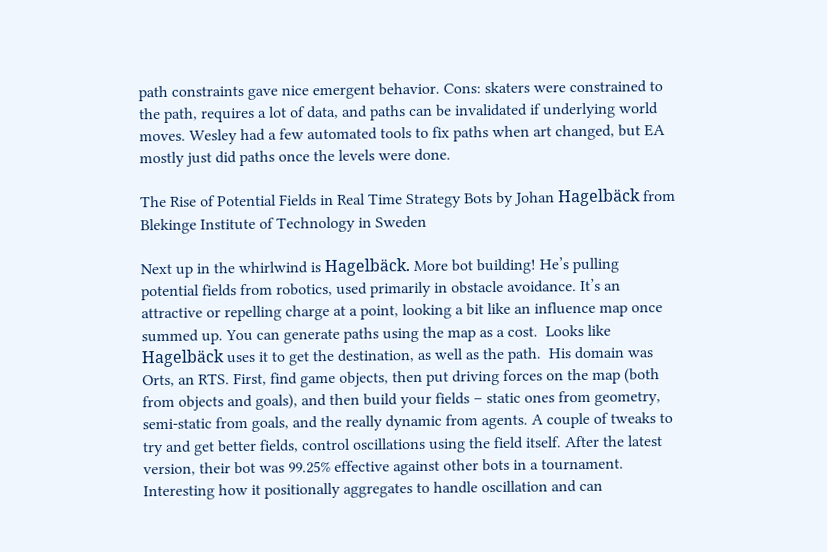path constraints gave nice emergent behavior. Cons: skaters were constrained to the path, requires a lot of data, and paths can be invalidated if underlying world moves. Wesley had a few automated tools to fix paths when art changed, but EA mostly just did paths once the levels were done.

The Rise of Potential Fields in Real Time Strategy Bots by Johan Hagelbäck from Blekinge Institute of Technology in Sweden

Next up in the whirlwind is Hagelbäck. More bot building! He’s pulling potential fields from robotics, used primarily in obstacle avoidance. It’s an attractive or repelling charge at a point, looking a bit like an influence map once summed up. You can generate paths using the map as a cost.  Looks like Hagelbäck uses it to get the destination, as well as the path.  His domain was Orts, an RTS. First, find game objects, then put driving forces on the map (both from objects and goals), and then build your fields – static ones from geometry, semi-static from goals, and the really dynamic from agents. A couple of tweaks to try and get better fields, control oscillations using the field itself. After the latest version, their bot was 99.25% effective against other bots in a tournament. Interesting how it positionally aggregates to handle oscillation and can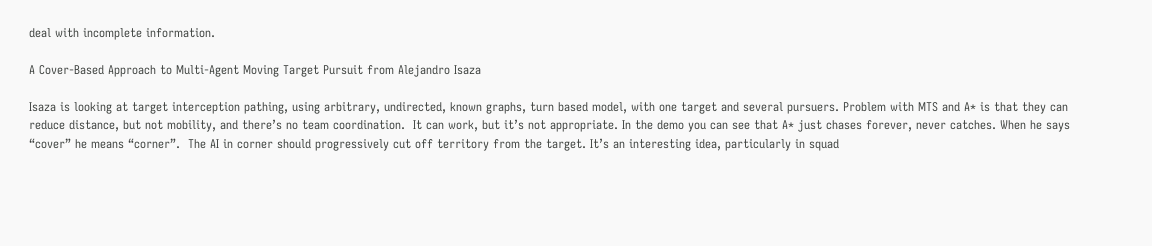deal with incomplete information.

A Cover-Based Approach to Multi-Agent Moving Target Pursuit from Alejandro Isaza

Isaza is looking at target interception pathing, using arbitrary, undirected, known graphs, turn based model, with one target and several pursuers. Problem with MTS and A* is that they can reduce distance, but not mobility, and there’s no team coordination.  It can work, but it’s not appropriate. In the demo you can see that A* just chases forever, never catches. When he says “cover” he means “corner”.  The AI in corner should progressively cut off territory from the target. It’s an interesting idea, particularly in squad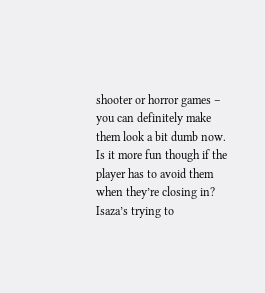shooter or horror games – you can definitely make them look a bit dumb now. Is it more fun though if the player has to avoid them when they’re closing in? Isaza’s trying to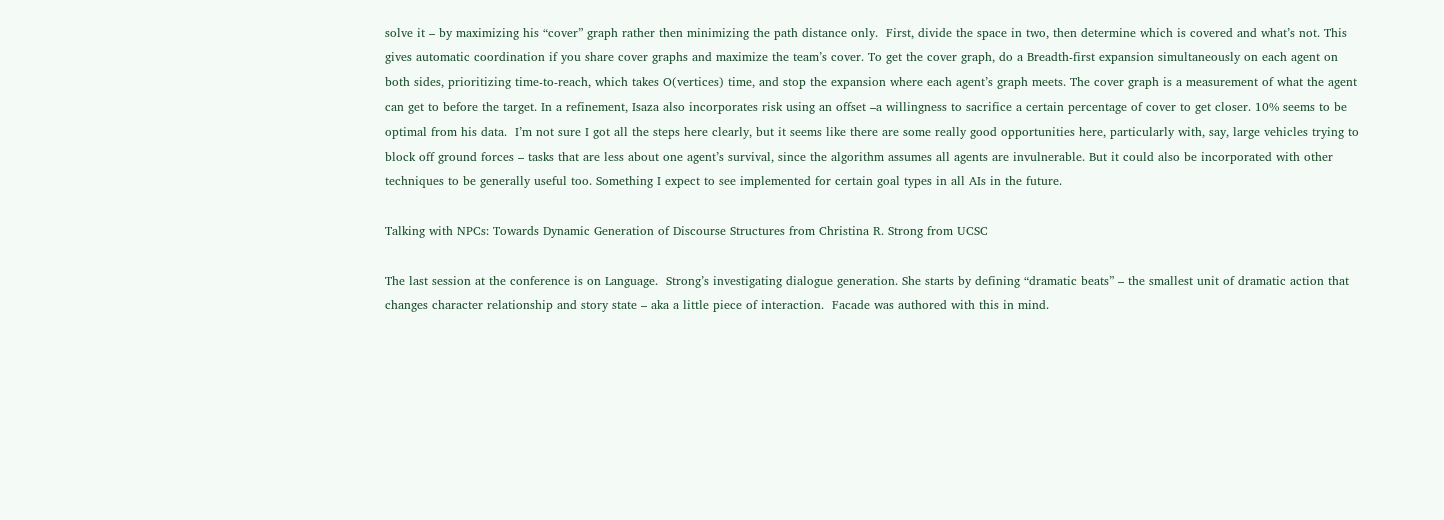solve it – by maximizing his “cover” graph rather then minimizing the path distance only.  First, divide the space in two, then determine which is covered and what’s not. This gives automatic coordination if you share cover graphs and maximize the team’s cover. To get the cover graph, do a Breadth-first expansion simultaneously on each agent on both sides, prioritizing time-to-reach, which takes O(vertices) time, and stop the expansion where each agent’s graph meets. The cover graph is a measurement of what the agent can get to before the target. In a refinement, Isaza also incorporates risk using an offset –a willingness to sacrifice a certain percentage of cover to get closer. 10% seems to be optimal from his data.  I’m not sure I got all the steps here clearly, but it seems like there are some really good opportunities here, particularly with, say, large vehicles trying to block off ground forces – tasks that are less about one agent’s survival, since the algorithm assumes all agents are invulnerable. But it could also be incorporated with other techniques to be generally useful too. Something I expect to see implemented for certain goal types in all AIs in the future.

Talking with NPCs: Towards Dynamic Generation of Discourse Structures from Christina R. Strong from UCSC

The last session at the conference is on Language.  Strong’s investigating dialogue generation. She starts by defining “dramatic beats” – the smallest unit of dramatic action that changes character relationship and story state – aka a little piece of interaction.  Facade was authored with this in mind.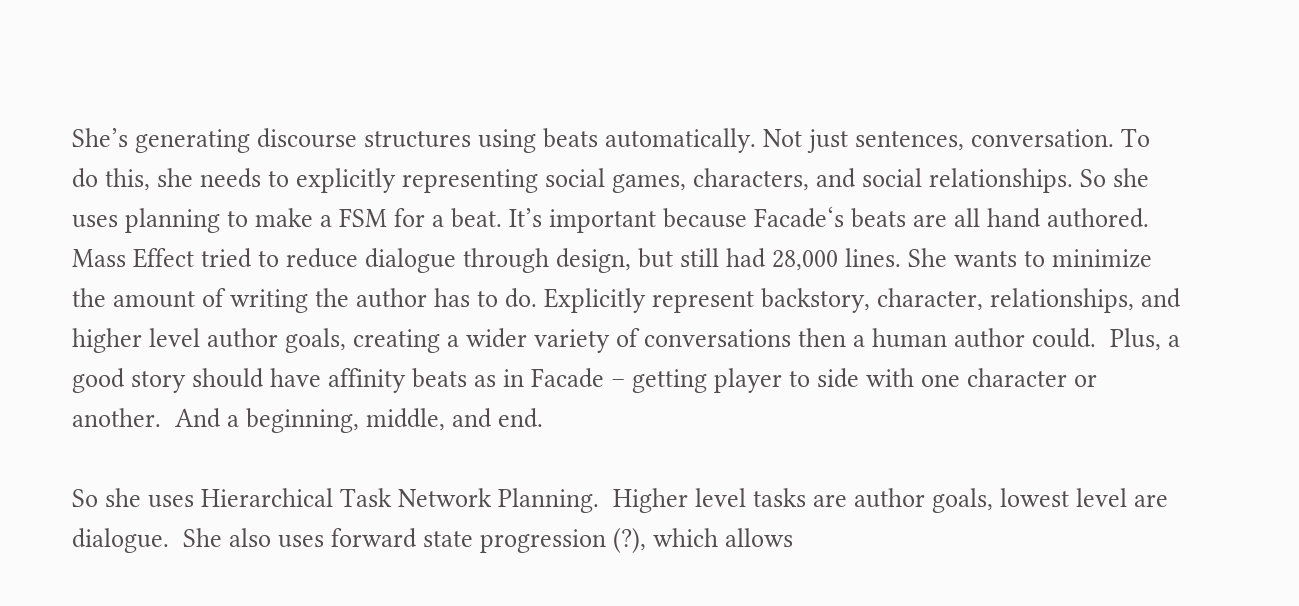She’s generating discourse structures using beats automatically. Not just sentences, conversation. To do this, she needs to explicitly representing social games, characters, and social relationships. So she uses planning to make a FSM for a beat. It’s important because Facade‘s beats are all hand authored. Mass Effect tried to reduce dialogue through design, but still had 28,000 lines. She wants to minimize the amount of writing the author has to do. Explicitly represent backstory, character, relationships, and higher level author goals, creating a wider variety of conversations then a human author could.  Plus, a good story should have affinity beats as in Facade – getting player to side with one character or another.  And a beginning, middle, and end.

So she uses Hierarchical Task Network Planning.  Higher level tasks are author goals, lowest level are dialogue.  She also uses forward state progression (?), which allows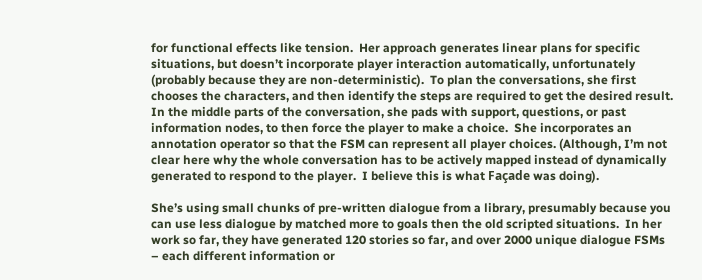for functional effects like tension.  Her approach generates linear plans for specific situations, but doesn’t incorporate player interaction automatically, unfortunately (probably because they are non-deterministic).  To plan the conversations, she first chooses the characters, and then identify the steps are required to get the desired result.  In the middle parts of the conversation, she pads with support, questions, or past information nodes, to then force the player to make a choice.  She incorporates an annotation operator so that the FSM can represent all player choices. (Although, I’m not clear here why the whole conversation has to be actively mapped instead of dynamically generated to respond to the player.  I believe this is what Façade was doing).

She’s using small chunks of pre-written dialogue from a library, presumably because you can use less dialogue by matched more to goals then the old scripted situations.  In her work so far, they have generated 120 stories so far, and over 2000 unique dialogue FSMs – each different information or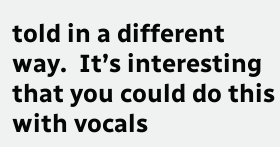told in a different way.  It’s interesting that you could do this with vocals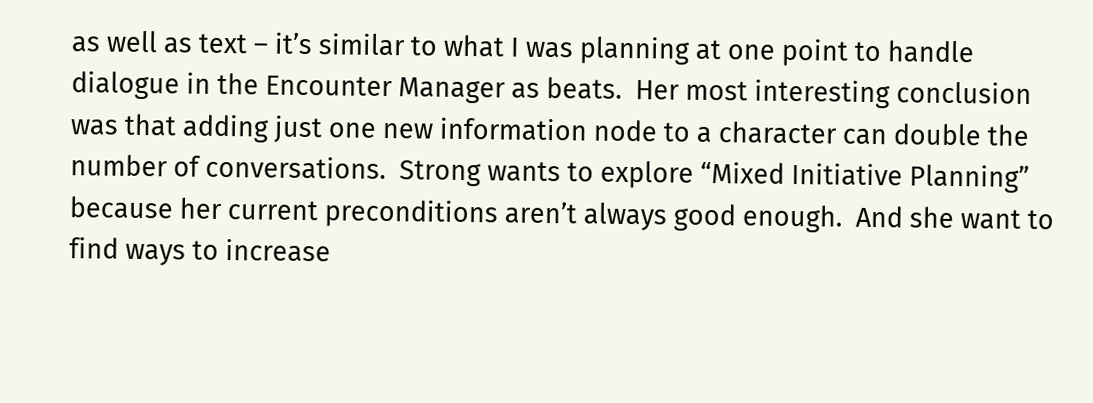as well as text – it’s similar to what I was planning at one point to handle dialogue in the Encounter Manager as beats.  Her most interesting conclusion was that adding just one new information node to a character can double the number of conversations.  Strong wants to explore “Mixed Initiative Planning” because her current preconditions aren’t always good enough.  And she want to find ways to increase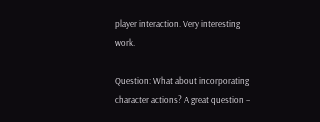player interaction. Very interesting work.

Question: What about incorporating character actions? A great question –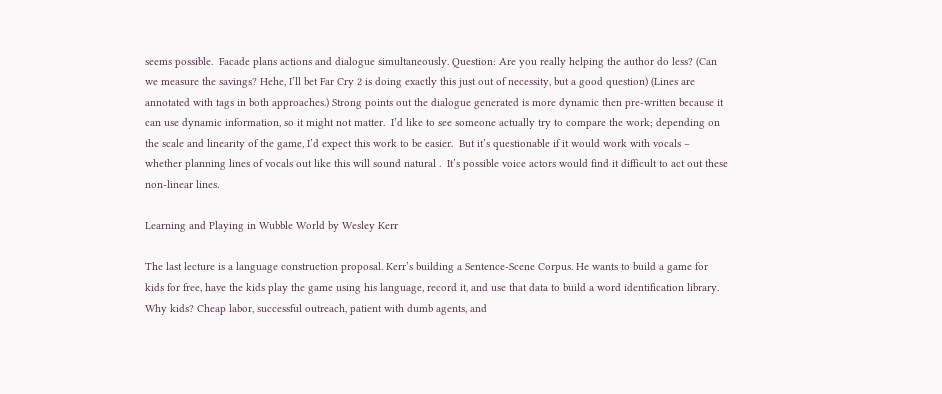seems possible.  Facade plans actions and dialogue simultaneously. Question: Are you really helping the author do less? (Can we measure the savings? Hehe, I’ll bet Far Cry 2 is doing exactly this just out of necessity, but a good question) (Lines are annotated with tags in both approaches.) Strong points out the dialogue generated is more dynamic then pre-written because it can use dynamic information, so it might not matter.  I’d like to see someone actually try to compare the work; depending on the scale and linearity of the game, I’d expect this work to be easier.  But it’s questionable if it would work with vocals – whether planning lines of vocals out like this will sound natural .  It’s possible voice actors would find it difficult to act out these non-linear lines.

Learning and Playing in Wubble World by Wesley Kerr

The last lecture is a language construction proposal. Kerr’s building a Sentence-Scene Corpus. He wants to build a game for kids for free, have the kids play the game using his language, record it, and use that data to build a word identification library. Why kids? Cheap labor, successful outreach, patient with dumb agents, and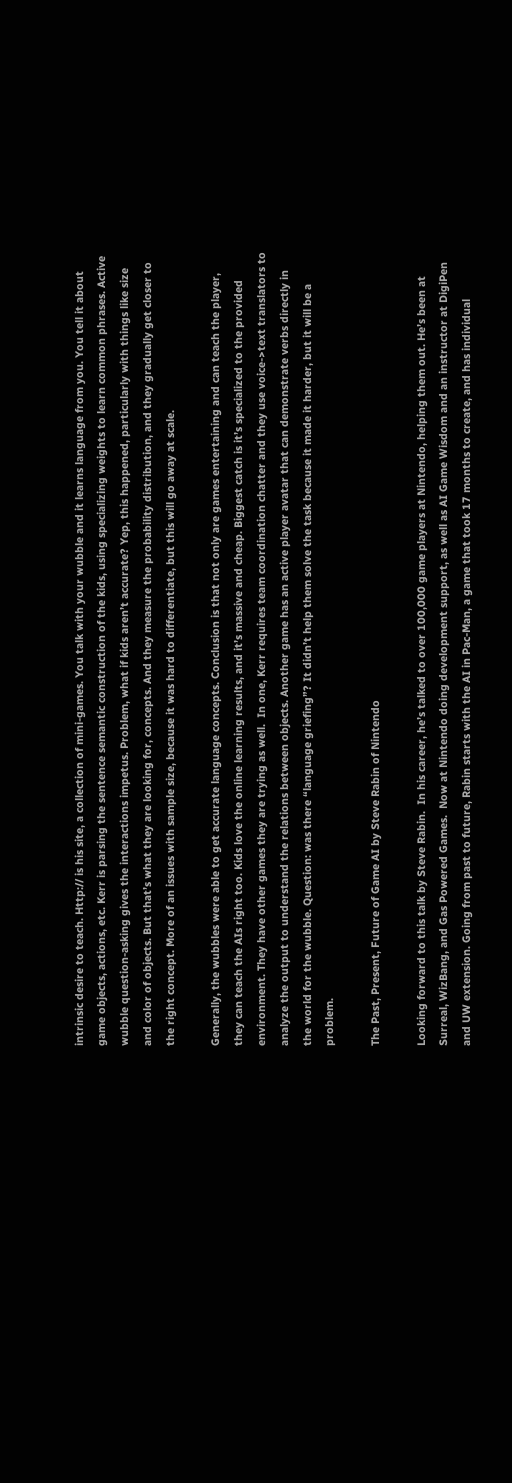intrinsic desire to teach. Http:// is his site, a collection of mini-games. You talk with your wubble and it learns language from you. You tell it about game objects, actions, etc. Kerr is parsing the sentence semantic construction of the kids, using specializing weights to learn common phrases. Active wubble question-asking gives the interactions impetus. Problem, what if kids aren’t accurate? Yep, this happened, particularly with things like size and color of objects. But that’s what they are looking for, concepts. And they measure the probability distribution, and they gradually get closer to the right concept. More of an issues with sample size, because it was hard to differentiate, but this will go away at scale.

Generally, the wubbles were able to get accurate language concepts. Conclusion is that not only are games entertaining and can teach the player, they can teach the AIs right too. Kids love the online learning results, and it’s massive and cheap. Biggest catch is it’s specialized to the provided environment. They have other games they are trying as well.  In one, Kerr requires team coordination chatter and they use voice->text translators to analyze the output to understand the relations between objects. Another game has an active player avatar that can demonstrate verbs directly in the world for the wubble. Question: was there “language griefing”? It didn’t help them solve the task because it made it harder, but it will be a problem.

The Past, Present, Future of Game AI by Steve Rabin of Nintendo

Looking forward to this talk by Steve Rabin.  In his career, he’s talked to over 100,000 game players at Nintendo, helping them out. He’s been at Surreal, WizBang, and Gas Powered Games.  Now at Nintendo doing development support, as well as AI Game Wisdom and an instructor at DigiPen and UW extension. Going from past to future, Rabin starts with the AI in Pac-Man, a game that took 17 months to create, and has individual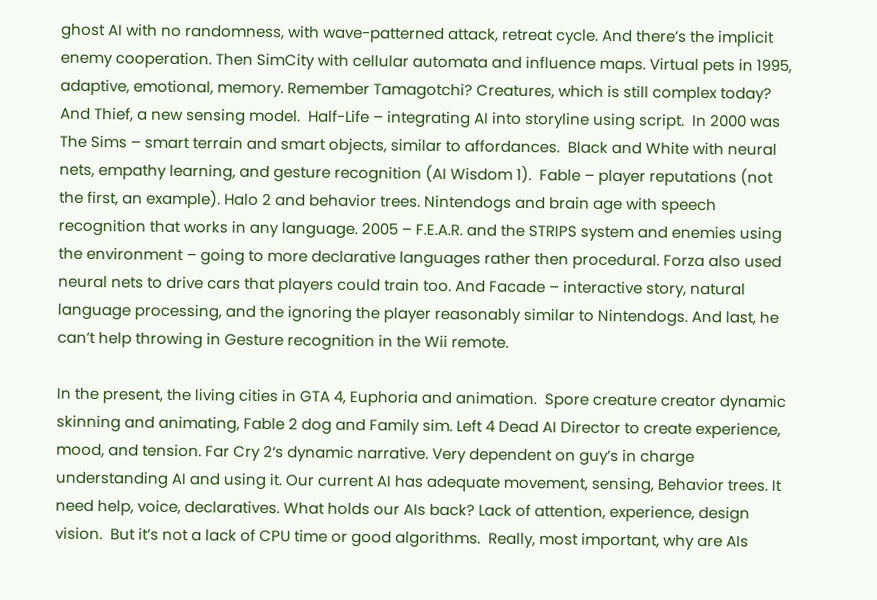ghost AI with no randomness, with wave-patterned attack, retreat cycle. And there’s the implicit enemy cooperation. Then SimCity with cellular automata and influence maps. Virtual pets in 1995, adaptive, emotional, memory. Remember Tamagotchi? Creatures, which is still complex today? And Thief, a new sensing model.  Half-Life – integrating AI into storyline using script.  In 2000 was The Sims – smart terrain and smart objects, similar to affordances.  Black and White with neural nets, empathy learning, and gesture recognition (AI Wisdom 1).  Fable – player reputations (not the first, an example). Halo 2 and behavior trees. Nintendogs and brain age with speech recognition that works in any language. 2005 – F.E.A.R. and the STRIPS system and enemies using the environment – going to more declarative languages rather then procedural. Forza also used neural nets to drive cars that players could train too. And Facade – interactive story, natural language processing, and the ignoring the player reasonably similar to Nintendogs. And last, he can’t help throwing in Gesture recognition in the Wii remote.

In the present, the living cities in GTA 4, Euphoria and animation.  Spore creature creator dynamic skinning and animating, Fable 2 dog and Family sim. Left 4 Dead AI Director to create experience, mood, and tension. Far Cry 2‘s dynamic narrative. Very dependent on guy’s in charge understanding AI and using it. Our current AI has adequate movement, sensing, Behavior trees. It need help, voice, declaratives. What holds our AIs back? Lack of attention, experience, design vision.  But it’s not a lack of CPU time or good algorithms.  Really, most important, why are AIs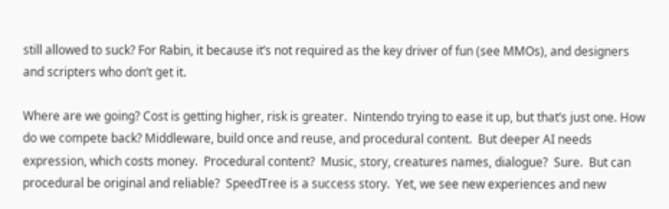still allowed to suck? For Rabin, it because it’s not required as the key driver of fun (see MMOs), and designers and scripters who don’t get it.

Where are we going? Cost is getting higher, risk is greater.  Nintendo trying to ease it up, but that’s just one. How do we compete back? Middleware, build once and reuse, and procedural content.  But deeper AI needs expression, which costs money.  Procedural content?  Music, story, creatures names, dialogue?  Sure.  But can procedural be original and reliable?  SpeedTree is a success story.  Yet, we see new experiences and new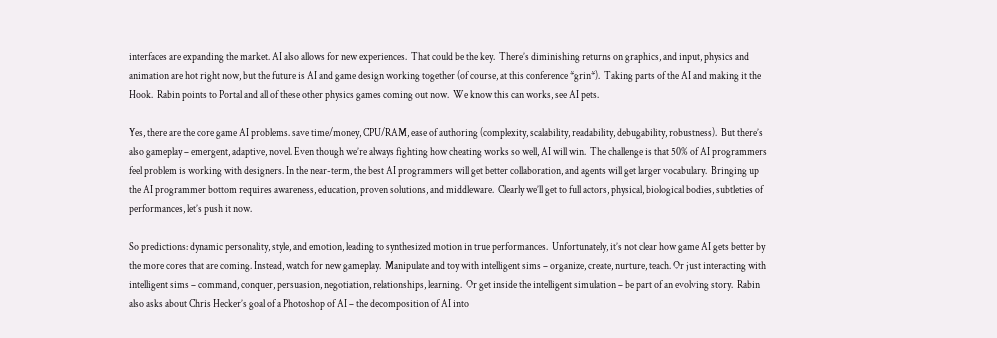interfaces are expanding the market. AI also allows for new experiences.  That could be the key.  There’s diminishing returns on graphics, and input, physics and animation are hot right now, but the future is AI and game design working together (of course, at this conference *grin*).  Taking parts of the AI and making it the Hook.  Rabin points to Portal and all of these other physics games coming out now.  We know this can works, see AI pets.

Yes, there are the core game AI problems. save time/money, CPU/RAM, ease of authoring (complexity, scalability, readability, debugability, robustness).  But there’s also gameplay – emergent, adaptive, novel. Even though we’re always fighting how cheating works so well, AI will win.  The challenge is that 50% of AI programmers feel problem is working with designers. In the near-term, the best AI programmers will get better collaboration, and agents will get larger vocabulary.  Bringing up the AI programmer bottom requires awareness, education, proven solutions, and middleware.  Clearly we’ll get to full actors, physical, biological bodies, subtleties of performances, let’s push it now.

So predictions: dynamic personality, style, and emotion, leading to synthesized motion in true performances.  Unfortunately, it’s not clear how game AI gets better by the more cores that are coming. Instead, watch for new gameplay.  Manipulate and toy with intelligent sims – organize, create, nurture, teach. Or just interacting with intelligent sims – command, conquer, persuasion, negotiation, relationships, learning.  Or get inside the intelligent simulation – be part of an evolving story.  Rabin also asks about Chris Hecker’s goal of a Photoshop of AI – the decomposition of AI into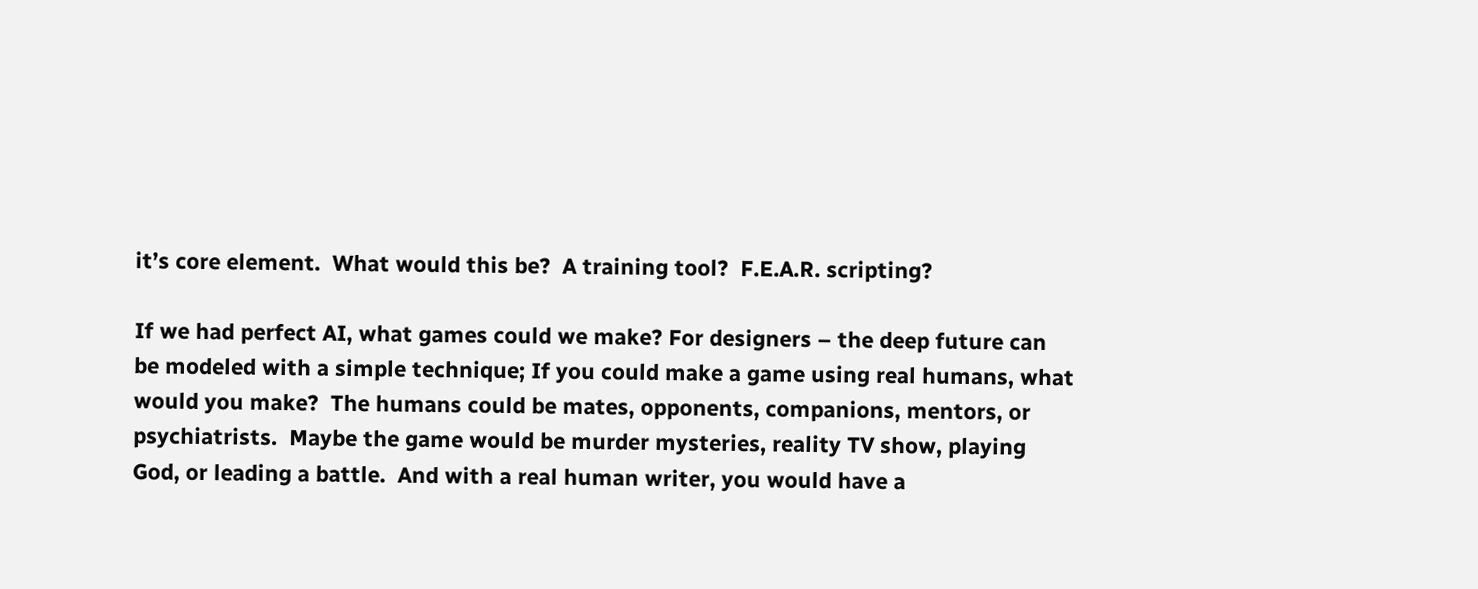it’s core element.  What would this be?  A training tool?  F.E.A.R. scripting?

If we had perfect AI, what games could we make? For designers – the deep future can be modeled with a simple technique; If you could make a game using real humans, what would you make?  The humans could be mates, opponents, companions, mentors, or psychiatrists.  Maybe the game would be murder mysteries, reality TV show, playing God, or leading a battle.  And with a real human writer, you would have a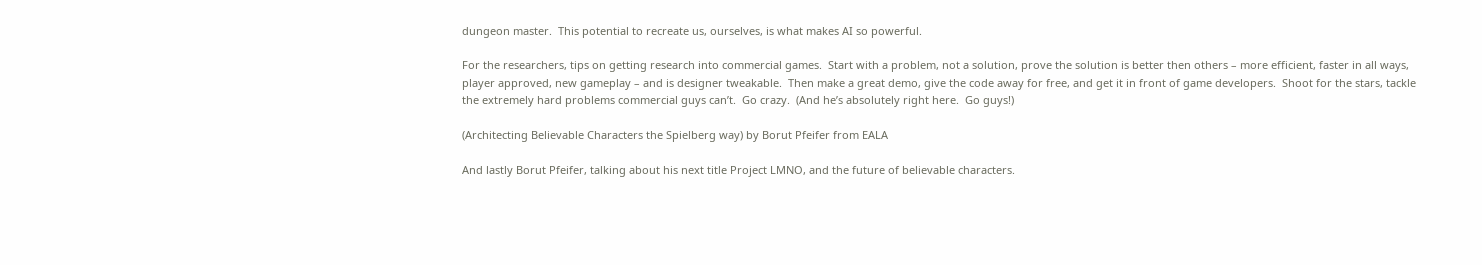dungeon master.  This potential to recreate us, ourselves, is what makes AI so powerful.

For the researchers, tips on getting research into commercial games.  Start with a problem, not a solution, prove the solution is better then others – more efficient, faster in all ways, player approved, new gameplay – and is designer tweakable.  Then make a great demo, give the code away for free, and get it in front of game developers.  Shoot for the stars, tackle the extremely hard problems commercial guys can’t.  Go crazy.  (And he’s absolutely right here.  Go guys!)

(Architecting Believable Characters the Spielberg way) by Borut Pfeifer from EALA

And lastly Borut Pfeifer, talking about his next title Project LMNO, and the future of believable characters.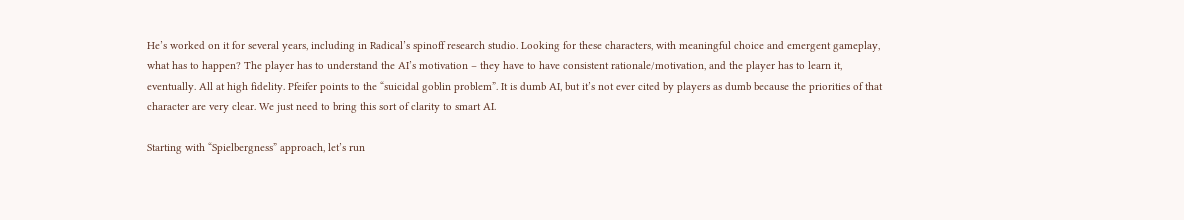He’s worked on it for several years, including in Radical’s spinoff research studio. Looking for these characters, with meaningful choice and emergent gameplay, what has to happen? The player has to understand the AI’s motivation – they have to have consistent rationale/motivation, and the player has to learn it, eventually. All at high fidelity. Pfeifer points to the “suicidal goblin problem”. It is dumb AI, but it’s not ever cited by players as dumb because the priorities of that character are very clear. We just need to bring this sort of clarity to smart AI.

Starting with “Spielbergness” approach, let’s run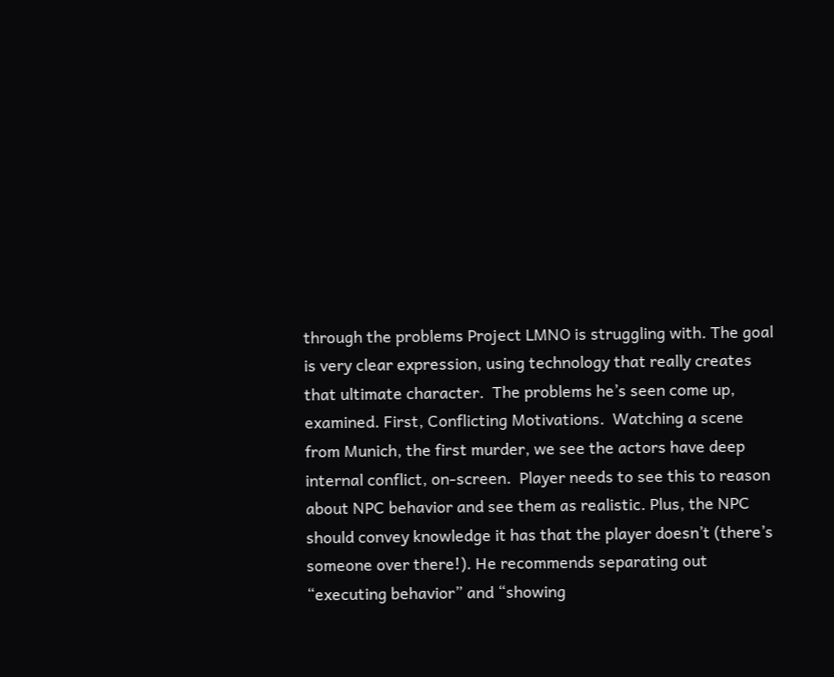through the problems Project LMNO is struggling with. The goal is very clear expression, using technology that really creates that ultimate character.  The problems he’s seen come up, examined. First, Conflicting Motivations.  Watching a scene from Munich, the first murder, we see the actors have deep internal conflict, on-screen.  Player needs to see this to reason about NPC behavior and see them as realistic. Plus, the NPC should convey knowledge it has that the player doesn’t (there’s someone over there!). He recommends separating out “executing behavior” and “showing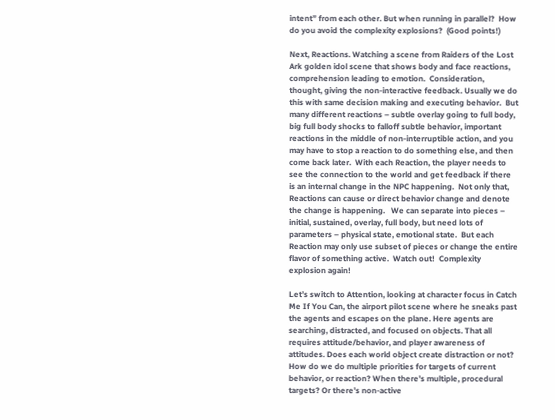intent” from each other. But when running in parallel?  How do you avoid the complexity explosions?  (Good points!)

Next, Reactions. Watching a scene from Raiders of the Lost Ark golden idol scene that shows body and face reactions, comprehension leading to emotion.  Consideration, thought, giving the non-interactive feedback. Usually we do this with same decision making and executing behavior.  But many different reactions – subtle overlay going to full body, big full body shocks to falloff subtle behavior, important reactions in the middle of non-interruptible action, and you may have to stop a reaction to do something else, and then come back later.  With each Reaction, the player needs to see the connection to the world and get feedback if there is an internal change in the NPC happening.  Not only that, Reactions can cause or direct behavior change and denote the change is happening.   We can separate into pieces – initial, sustained, overlay, full body, but need lots of parameters – physical state, emotional state.  But each Reaction may only use subset of pieces or change the entire flavor of something active.  Watch out!  Complexity explosion again!

Let’s switch to Attention, looking at character focus in Catch Me If You Can, the airport pilot scene where he sneaks past the agents and escapes on the plane. Here agents are searching, distracted, and focused on objects. That all requires attitude/behavior, and player awareness of attitudes. Does each world object create distraction or not? How do we do multiple priorities for targets of current behavior, or reaction? When there’s multiple, procedural targets? Or there’s non-active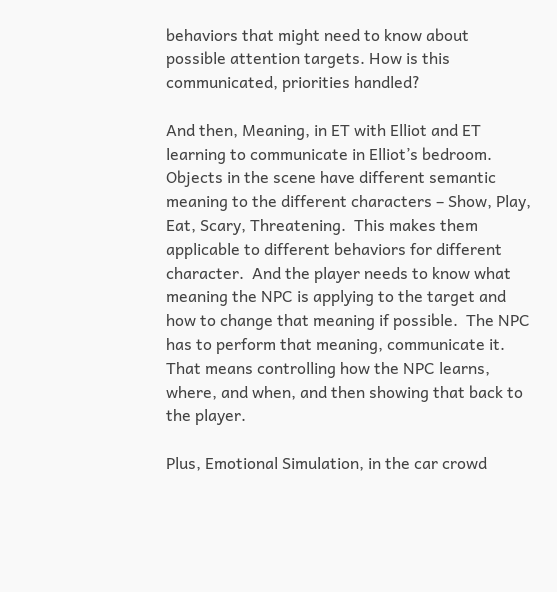behaviors that might need to know about possible attention targets. How is this communicated, priorities handled?

And then, Meaning, in ET with Elliot and ET learning to communicate in Elliot’s bedroom.  Objects in the scene have different semantic meaning to the different characters – Show, Play, Eat, Scary, Threatening.  This makes them applicable to different behaviors for different character.  And the player needs to know what meaning the NPC is applying to the target and how to change that meaning if possible.  The NPC has to perform that meaning, communicate it.  That means controlling how the NPC learns, where, and when, and then showing that back to the player.

Plus, Emotional Simulation, in the car crowd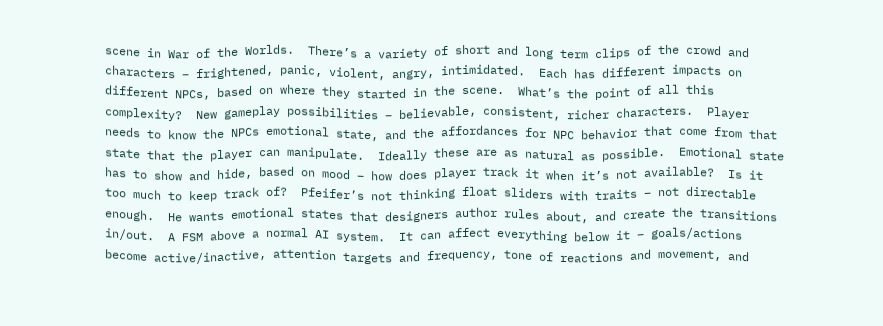scene in War of the Worlds.  There’s a variety of short and long term clips of the crowd and characters – frightened, panic, violent, angry, intimidated.  Each has different impacts on different NPCs, based on where they started in the scene.  What’s the point of all this complexity?  New gameplay possibilities – believable, consistent, richer characters.  Player needs to know the NPCs emotional state, and the affordances for NPC behavior that come from that state that the player can manipulate.  Ideally these are as natural as possible.  Emotional state has to show and hide, based on mood – how does player track it when it’s not available?  Is it too much to keep track of?  Pfeifer’s not thinking float sliders with traits – not directable enough.  He wants emotional states that designers author rules about, and create the transitions in/out.  A FSM above a normal AI system.  It can affect everything below it – goals/actions become active/inactive, attention targets and frequency, tone of reactions and movement, and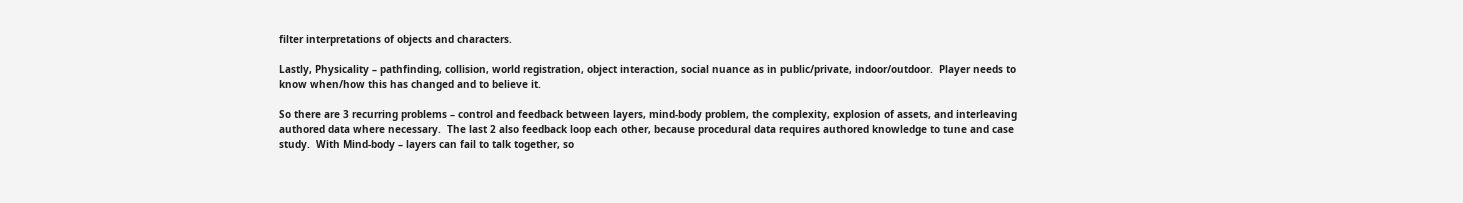filter interpretations of objects and characters.

Lastly, Physicality – pathfinding, collision, world registration, object interaction, social nuance as in public/private, indoor/outdoor.  Player needs to know when/how this has changed and to believe it.

So there are 3 recurring problems – control and feedback between layers, mind-body problem, the complexity, explosion of assets, and interleaving authored data where necessary.  The last 2 also feedback loop each other, because procedural data requires authored knowledge to tune and case study.  With Mind-body – layers can fail to talk together, so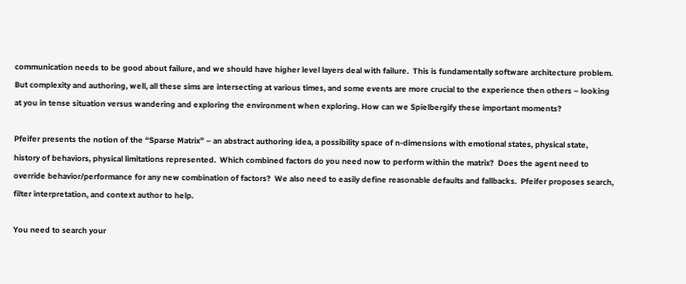communication needs to be good about failure, and we should have higher level layers deal with failure.  This is fundamentally software architecture problem.  But complexity and authoring, well, all these sims are intersecting at various times, and some events are more crucial to the experience then others – looking at you in tense situation versus wandering and exploring the environment when exploring. How can we Spielbergify these important moments?

Pfeifer presents the notion of the “Sparse Matrix” – an abstract authoring idea, a possibility space of n-dimensions with emotional states, physical state, history of behaviors, physical limitations represented.  Which combined factors do you need now to perform within the matrix?  Does the agent need to override behavior/performance for any new combination of factors?  We also need to easily define reasonable defaults and fallbacks.  Pfeifer proposes search, filter interpretation, and context author to help.

You need to search your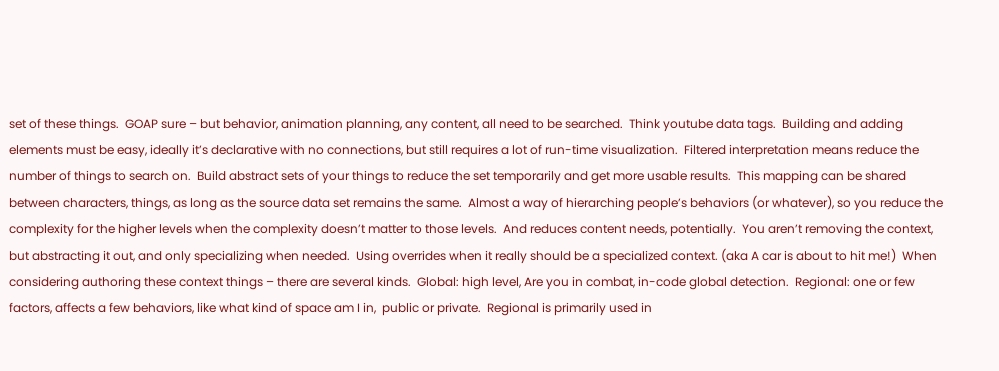set of these things.  GOAP sure – but behavior, animation planning, any content, all need to be searched.  Think youtube data tags.  Building and adding elements must be easy, ideally it’s declarative with no connections, but still requires a lot of run-time visualization.  Filtered interpretation means reduce the number of things to search on.  Build abstract sets of your things to reduce the set temporarily and get more usable results.  This mapping can be shared between characters, things, as long as the source data set remains the same.  Almost a way of hierarching people’s behaviors (or whatever), so you reduce the complexity for the higher levels when the complexity doesn’t matter to those levels.  And reduces content needs, potentially.  You aren’t removing the context, but abstracting it out, and only specializing when needed.  Using overrides when it really should be a specialized context. (aka A car is about to hit me!)  When considering authoring these context things – there are several kinds.  Global: high level, Are you in combat, in-code global detection.  Regional: one or few factors, affects a few behaviors, like what kind of space am I in,  public or private.  Regional is primarily used in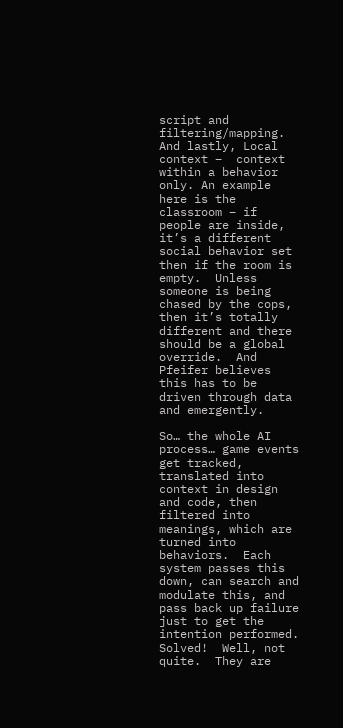script and filtering/mapping.  And lastly, Local context –  context within a behavior only. An example here is the classroom – if people are inside, it’s a different social behavior set then if the room is empty.  Unless someone is being chased by the cops, then it’s totally different and there should be a global override.  And Pfeifer believes this has to be driven through data and emergently.

So… the whole AI process… game events get tracked, translated into context in design and code, then filtered into meanings, which are turned into behaviors.  Each system passes this down, can search and modulate this, and pass back up failure just to get the intention performed.  Solved!  Well, not quite.  They are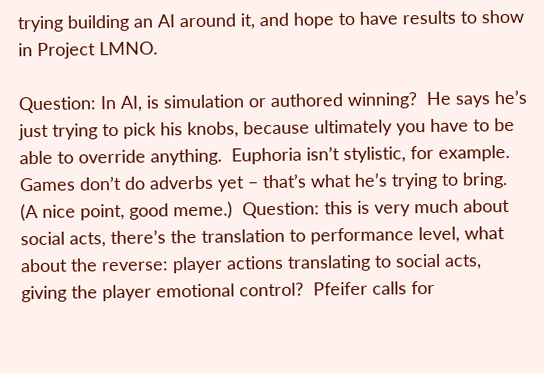trying building an AI around it, and hope to have results to show in Project LMNO.

Question: In AI, is simulation or authored winning?  He says he’s just trying to pick his knobs, because ultimately you have to be able to override anything.  Euphoria isn’t stylistic, for example.  Games don’t do adverbs yet – that’s what he’s trying to bring.  (A nice point, good meme.)  Question: this is very much about social acts, there’s the translation to performance level, what about the reverse: player actions translating to social acts, giving the player emotional control?  Pfeifer calls for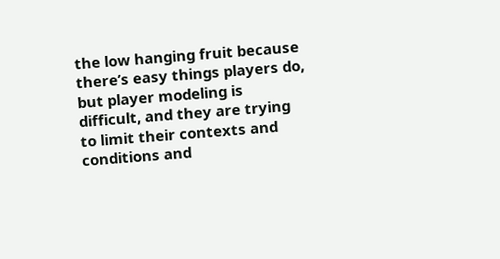the low hanging fruit because there’s easy things players do, but player modeling is difficult, and they are trying to limit their contexts and conditions and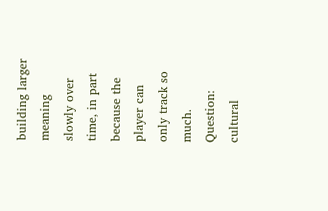building larger meaning slowly over time, in part because the player can only track so much.  Question: cultural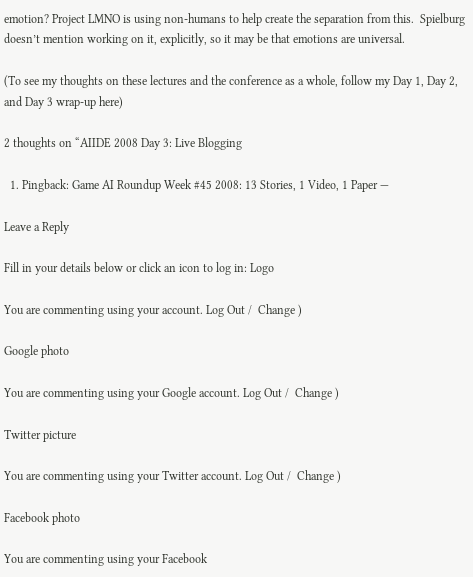emotion? Project LMNO is using non-humans to help create the separation from this.  Spielburg doesn’t mention working on it, explicitly, so it may be that emotions are universal.

(To see my thoughts on these lectures and the conference as a whole, follow my Day 1, Day 2, and Day 3 wrap-up here)

2 thoughts on “AIIDE 2008 Day 3: Live Blogging

  1. Pingback: Game AI Roundup Week #45 2008: 13 Stories, 1 Video, 1 Paper —

Leave a Reply

Fill in your details below or click an icon to log in: Logo

You are commenting using your account. Log Out /  Change )

Google photo

You are commenting using your Google account. Log Out /  Change )

Twitter picture

You are commenting using your Twitter account. Log Out /  Change )

Facebook photo

You are commenting using your Facebook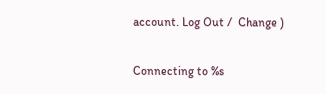account. Log Out /  Change )

Connecting to %s